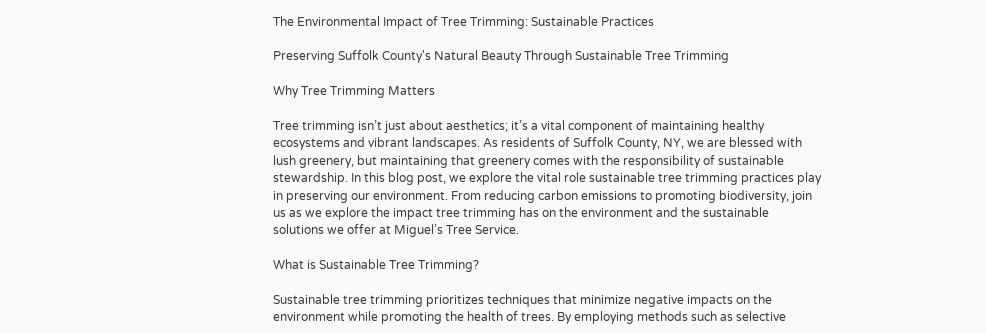The Environmental Impact of Tree Trimming: Sustainable Practices

Preserving Suffolk County's Natural Beauty Through Sustainable Tree Trimming

Why Tree Trimming Matters

Tree trimming isn’t just about aesthetics; it’s a vital component of maintaining healthy ecosystems and vibrant landscapes. As residents of Suffolk County, NY, we are blessed with lush greenery, but maintaining that greenery comes with the responsibility of sustainable stewardship. In this blog post, we explore the vital role sustainable tree trimming practices play in preserving our environment. From reducing carbon emissions to promoting biodiversity, join us as we explore the impact tree trimming has on the environment and the sustainable solutions we offer at Miguel’s Tree Service.

What is Sustainable Tree Trimming?

Sustainable tree trimming prioritizes techniques that minimize negative impacts on the environment while promoting the health of trees. By employing methods such as selective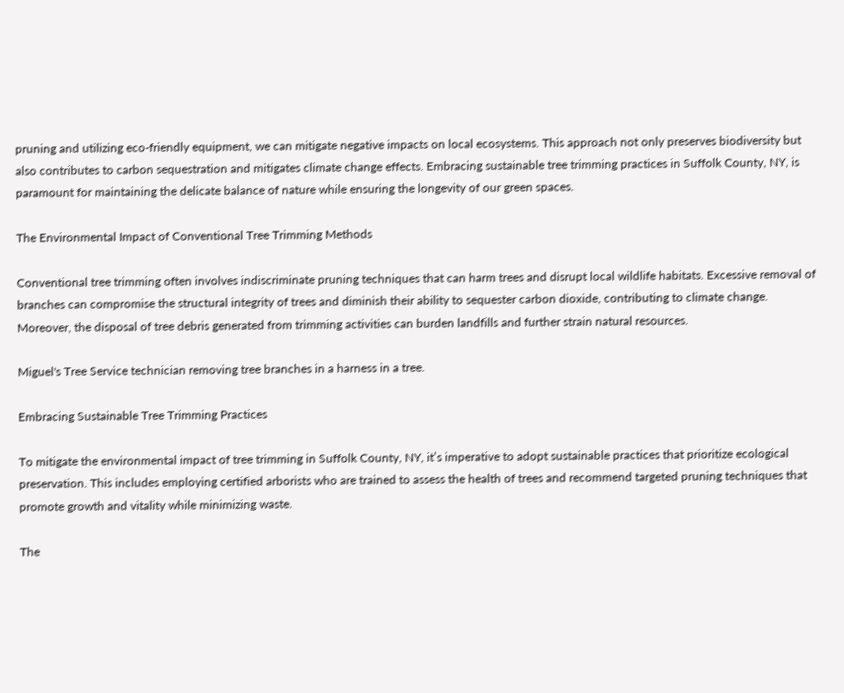pruning and utilizing eco-friendly equipment, we can mitigate negative impacts on local ecosystems. This approach not only preserves biodiversity but also contributes to carbon sequestration and mitigates climate change effects. Embracing sustainable tree trimming practices in Suffolk County, NY, is paramount for maintaining the delicate balance of nature while ensuring the longevity of our green spaces.

The Environmental Impact of Conventional Tree Trimming Methods

Conventional tree trimming often involves indiscriminate pruning techniques that can harm trees and disrupt local wildlife habitats. Excessive removal of branches can compromise the structural integrity of trees and diminish their ability to sequester carbon dioxide, contributing to climate change. Moreover, the disposal of tree debris generated from trimming activities can burden landfills and further strain natural resources.

Miguel's Tree Service technician removing tree branches in a harness in a tree.

Embracing Sustainable Tree Trimming Practices

To mitigate the environmental impact of tree trimming in Suffolk County, NY, it’s imperative to adopt sustainable practices that prioritize ecological preservation. This includes employing certified arborists who are trained to assess the health of trees and recommend targeted pruning techniques that promote growth and vitality while minimizing waste.

The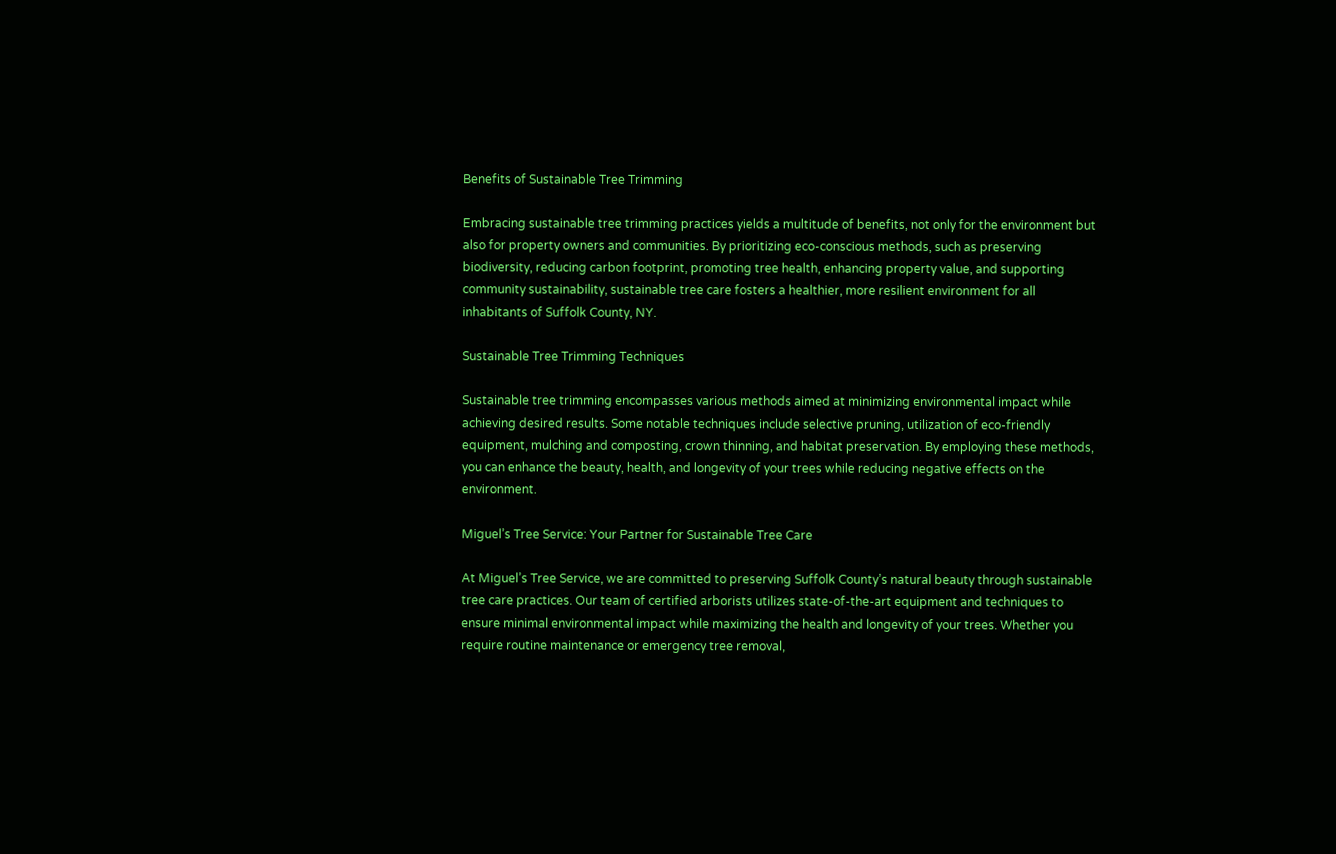Benefits of Sustainable Tree Trimming

Embracing sustainable tree trimming practices yields a multitude of benefits, not only for the environment but also for property owners and communities. By prioritizing eco-conscious methods, such as preserving biodiversity, reducing carbon footprint, promoting tree health, enhancing property value, and supporting community sustainability, sustainable tree care fosters a healthier, more resilient environment for all inhabitants of Suffolk County, NY.

Sustainable Tree Trimming Techniques

Sustainable tree trimming encompasses various methods aimed at minimizing environmental impact while achieving desired results. Some notable techniques include selective pruning, utilization of eco-friendly equipment, mulching and composting, crown thinning, and habitat preservation. By employing these methods, you can enhance the beauty, health, and longevity of your trees while reducing negative effects on the environment.

Miguel’s Tree Service: Your Partner for Sustainable Tree Care

At Miguel’s Tree Service, we are committed to preserving Suffolk County’s natural beauty through sustainable tree care practices. Our team of certified arborists utilizes state-of-the-art equipment and techniques to ensure minimal environmental impact while maximizing the health and longevity of your trees. Whether you require routine maintenance or emergency tree removal,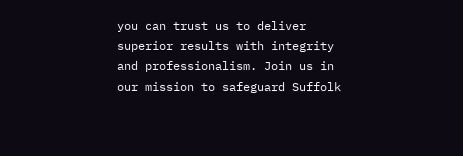you can trust us to deliver superior results with integrity and professionalism. Join us in our mission to safeguard Suffolk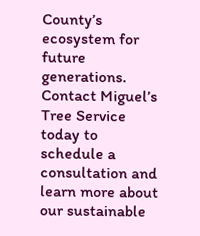County’s ecosystem for future generations. Contact Miguel’s Tree Service today to schedule a consultation and learn more about our sustainable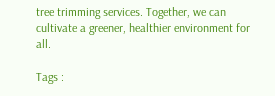tree trimming services. Together, we can cultivate a greener, healthier environment for all.

Tags :